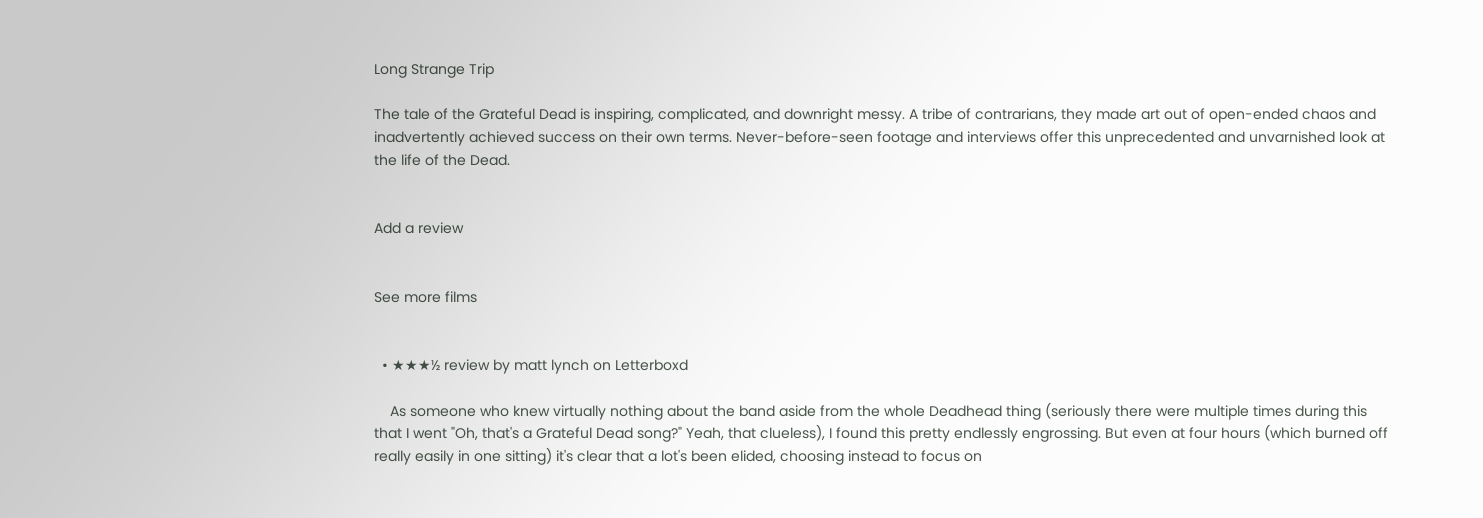Long Strange Trip

The tale of the Grateful Dead is inspiring, complicated, and downright messy. A tribe of contrarians, they made art out of open-ended chaos and inadvertently achieved success on their own terms. Never-before-seen footage and interviews offer this unprecedented and unvarnished look at the life of the Dead.


Add a review


See more films


  • ★★★½ review by matt lynch on Letterboxd

    As someone who knew virtually nothing about the band aside from the whole Deadhead thing (seriously there were multiple times during this that I went "Oh, that's a Grateful Dead song?" Yeah, that clueless), I found this pretty endlessly engrossing. But even at four hours (which burned off really easily in one sitting) it's clear that a lot's been elided, choosing instead to focus on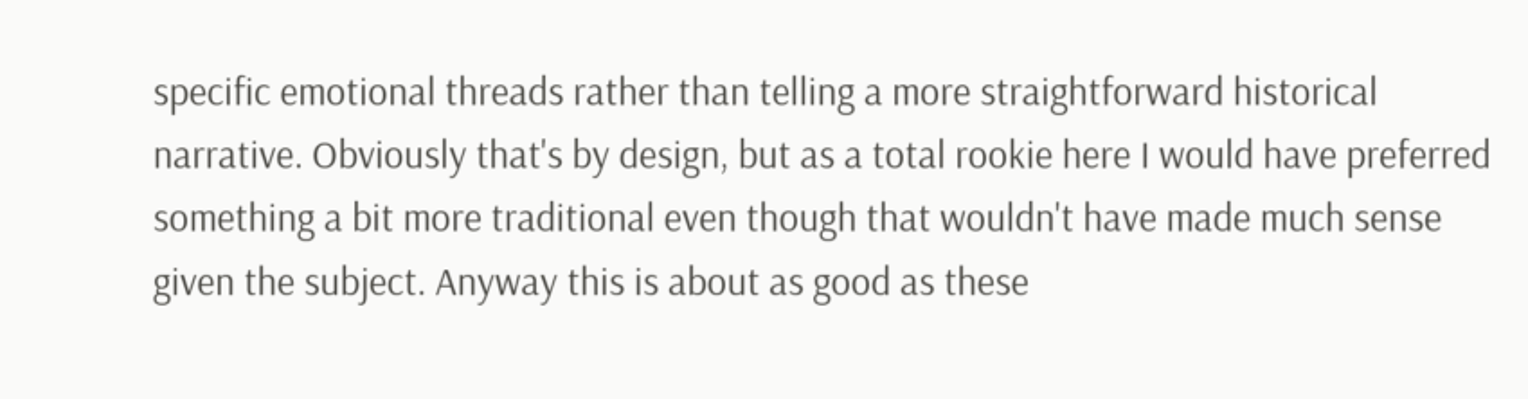specific emotional threads rather than telling a more straightforward historical narrative. Obviously that's by design, but as a total rookie here I would have preferred something a bit more traditional even though that wouldn't have made much sense given the subject. Anyway this is about as good as these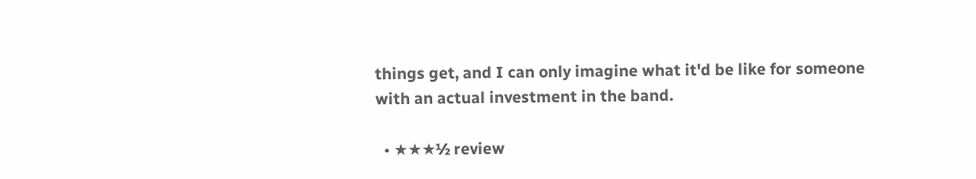things get, and I can only imagine what it'd be like for someone with an actual investment in the band.

  • ★★★½ review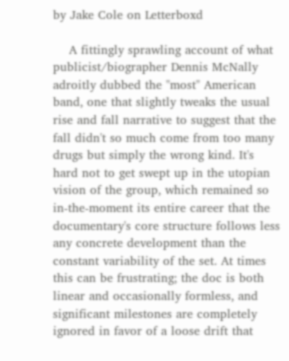by Jake Cole on Letterboxd

    A fittingly sprawling account of what publicist/biographer Dennis McNally adroitly dubbed the "most" American band, one that slightly tweaks the usual rise and fall narrative to suggest that the fall didn't so much come from too many drugs but simply the wrong kind. It's hard not to get swept up in the utopian vision of the group, which remained so in-the-moment its entire career that the documentary's core structure follows less any concrete development than the constant variability of the set. At times this can be frustrating; the doc is both linear and occasionally formless, and significant milestones are completely ignored in favor of a loose drift that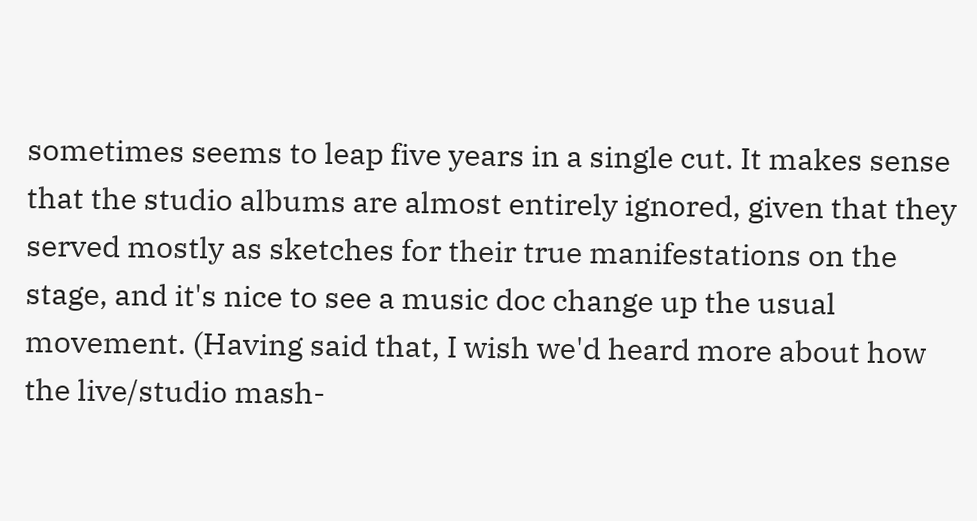sometimes seems to leap five years in a single cut. It makes sense that the studio albums are almost entirely ignored, given that they served mostly as sketches for their true manifestations on the stage, and it's nice to see a music doc change up the usual movement. (Having said that, I wish we'd heard more about how the live/studio mash-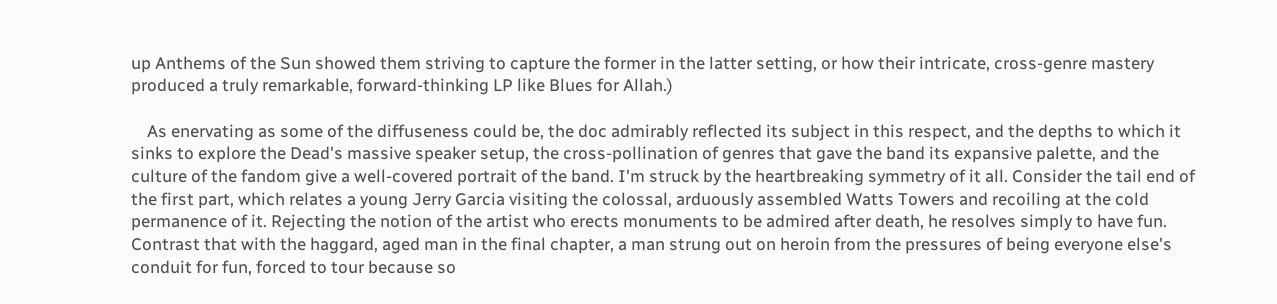up Anthems of the Sun showed them striving to capture the former in the latter setting, or how their intricate, cross-genre mastery produced a truly remarkable, forward-thinking LP like Blues for Allah.)

    As enervating as some of the diffuseness could be, the doc admirably reflected its subject in this respect, and the depths to which it sinks to explore the Dead's massive speaker setup, the cross-pollination of genres that gave the band its expansive palette, and the culture of the fandom give a well-covered portrait of the band. I'm struck by the heartbreaking symmetry of it all. Consider the tail end of the first part, which relates a young Jerry Garcia visiting the colossal, arduously assembled Watts Towers and recoiling at the cold permanence of it. Rejecting the notion of the artist who erects monuments to be admired after death, he resolves simply to have fun. Contrast that with the haggard, aged man in the final chapter, a man strung out on heroin from the pressures of being everyone else's conduit for fun, forced to tour because so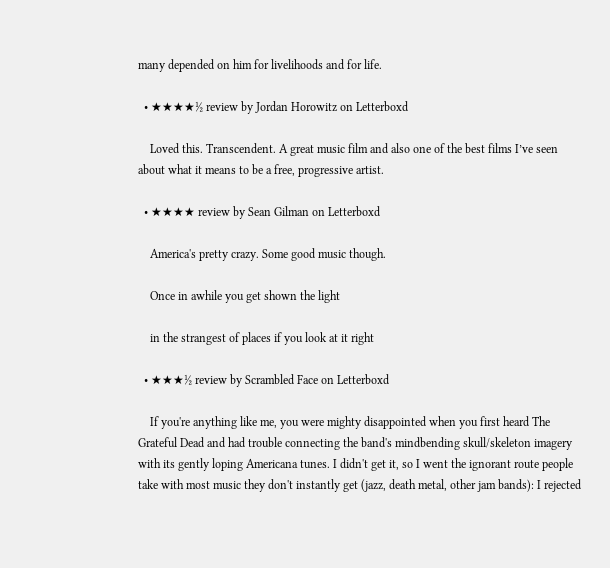many depended on him for livelihoods and for life.

  • ★★★★½ review by Jordan Horowitz on Letterboxd

    Loved this. Transcendent. A great music film and also one of the best films I’ve seen about what it means to be a free, progressive artist.

  • ★★★★ review by Sean Gilman on Letterboxd

    America's pretty crazy. Some good music though.

    Once in awhile you get shown the light

    in the strangest of places if you look at it right

  • ★★★½ review by Scrambled Face on Letterboxd

    If you're anything like me, you were mighty disappointed when you first heard The Grateful Dead and had trouble connecting the band's mindbending skull/skeleton imagery with its gently loping Americana tunes. I didn't get it, so I went the ignorant route people take with most music they don't instantly get (jazz, death metal, other jam bands): I rejected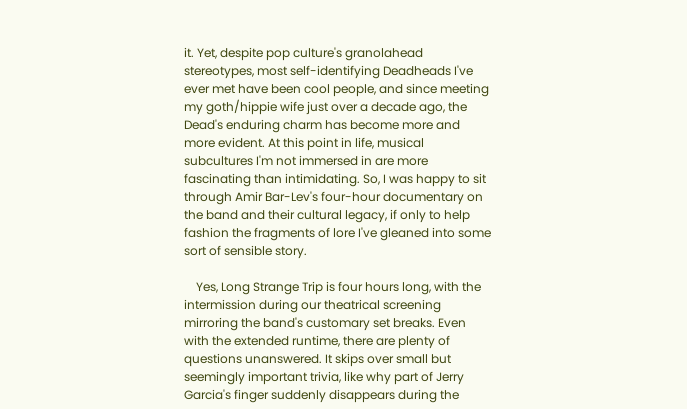it. Yet, despite pop culture's granolahead stereotypes, most self-identifying Deadheads I've ever met have been cool people, and since meeting my goth/hippie wife just over a decade ago, the Dead's enduring charm has become more and more evident. At this point in life, musical subcultures I'm not immersed in are more fascinating than intimidating. So, I was happy to sit through Amir Bar-Lev's four-hour documentary on the band and their cultural legacy, if only to help fashion the fragments of lore I've gleaned into some sort of sensible story.

    Yes, Long Strange Trip is four hours long, with the intermission during our theatrical screening mirroring the band's customary set breaks. Even with the extended runtime, there are plenty of questions unanswered. It skips over small but seemingly important trivia, like why part of Jerry Garcia's finger suddenly disappears during the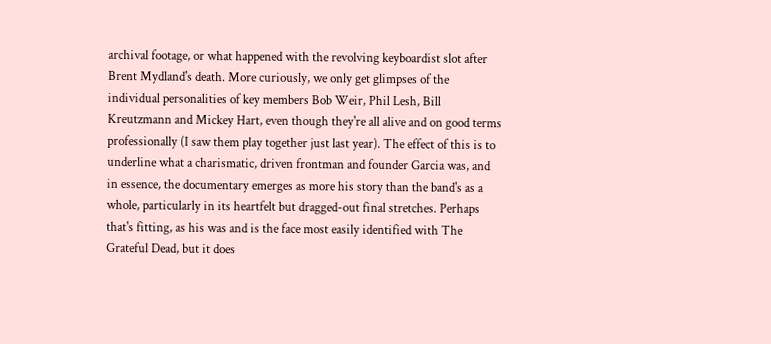archival footage, or what happened with the revolving keyboardist slot after Brent Mydland's death. More curiously, we only get glimpses of the individual personalities of key members Bob Weir, Phil Lesh, Bill Kreutzmann and Mickey Hart, even though they're all alive and on good terms professionally (I saw them play together just last year). The effect of this is to underline what a charismatic, driven frontman and founder Garcia was, and in essence, the documentary emerges as more his story than the band's as a whole, particularly in its heartfelt but dragged-out final stretches. Perhaps that's fitting, as his was and is the face most easily identified with The Grateful Dead, but it does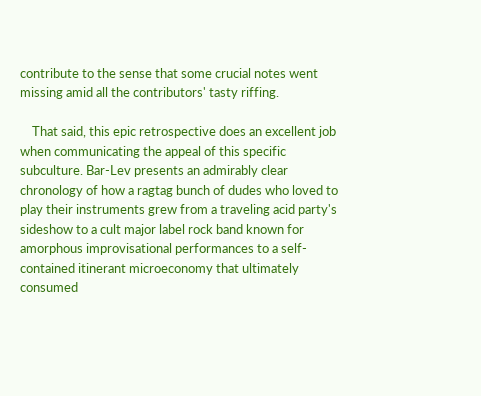contribute to the sense that some crucial notes went missing amid all the contributors' tasty riffing.

    That said, this epic retrospective does an excellent job when communicating the appeal of this specific subculture. Bar-Lev presents an admirably clear chronology of how a ragtag bunch of dudes who loved to play their instruments grew from a traveling acid party's sideshow to a cult major label rock band known for amorphous improvisational performances to a self-contained itinerant microeconomy that ultimately consumed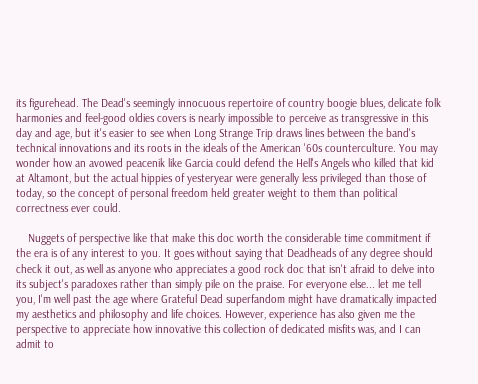its figurehead. The Dead's seemingly innocuous repertoire of country boogie blues, delicate folk harmonies and feel-good oldies covers is nearly impossible to perceive as transgressive in this day and age, but it's easier to see when Long Strange Trip draws lines between the band's technical innovations and its roots in the ideals of the American '60s counterculture. You may wonder how an avowed peacenik like Garcia could defend the Hell's Angels who killed that kid at Altamont, but the actual hippies of yesteryear were generally less privileged than those of today, so the concept of personal freedom held greater weight to them than political correctness ever could.

    Nuggets of perspective like that make this doc worth the considerable time commitment if the era is of any interest to you. It goes without saying that Deadheads of any degree should check it out, as well as anyone who appreciates a good rock doc that isn't afraid to delve into its subject's paradoxes rather than simply pile on the praise. For everyone else... let me tell you, I'm well past the age where Grateful Dead superfandom might have dramatically impacted my aesthetics and philosophy and life choices. However, experience has also given me the perspective to appreciate how innovative this collection of dedicated misfits was, and I can admit to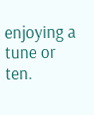enjoying a tune or ten.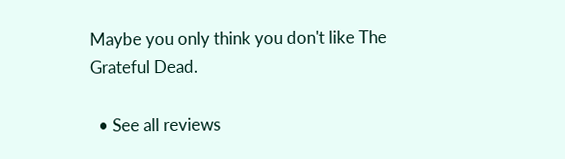Maybe you only think you don't like The Grateful Dead.

  • See all reviews